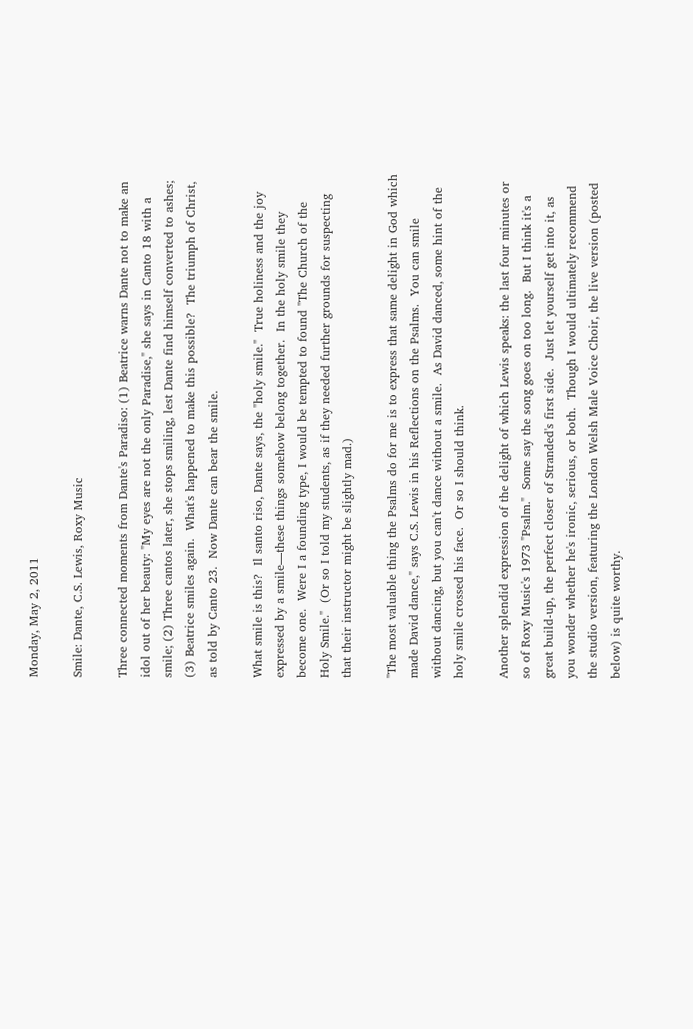Monday, May 2, 2011

Smile: Dante, C.S. Lewis, Roxy Music

Three connected moments from Dante's Paradiso: (1) Beatrice warns Dante not to make an idol out of her beauty: "My eyes are not the only Paradise," she says in Canto 18 with a smile; (2) Three cantos later, she stops smiling, lest Dante find himself converted to ashes; (3) Beatrice smiles again.  What's happened to make this possible?  The triumph of Christ, as told by Canto 23.  Now Dante can bear the smile.

What smile is this?  Il santo riso, Dante says, the "holy smile."  True holiness and the joy expressed by a smile—these things somehow belong together.  In the holy smile they become one.  Were I a founding type, I would be tempted to found "The Church of the Holy Smile."  (Or so I told my students, as if they needed further grounds for suspecting that their instructor might be slightly mad.)

"The most valuable thing the Psalms do for me is to express that same delight in God which made David dance," says C.S. Lewis in his Reflections on the Psalms.  You can smile without dancing, but you can't dance without a smile.  As David danced, some hint of the holy smile crossed his face.  Or so I should think.

Another splendid expression of the delight of which Lewis speaks: the last four minutes or so of Roxy Music's 1973 "Psalm."  Some say the song goes on too long.  But I think it's a great build-up, the perfect closer of Stranded's first side.  Just let yourself get into it, as you wonder whether he's ironic, serious, or both.  Though I would ultimately recommend the studio version, featuring the London Welsh Male Voice Choir, the live version (posted below) is quite worthy.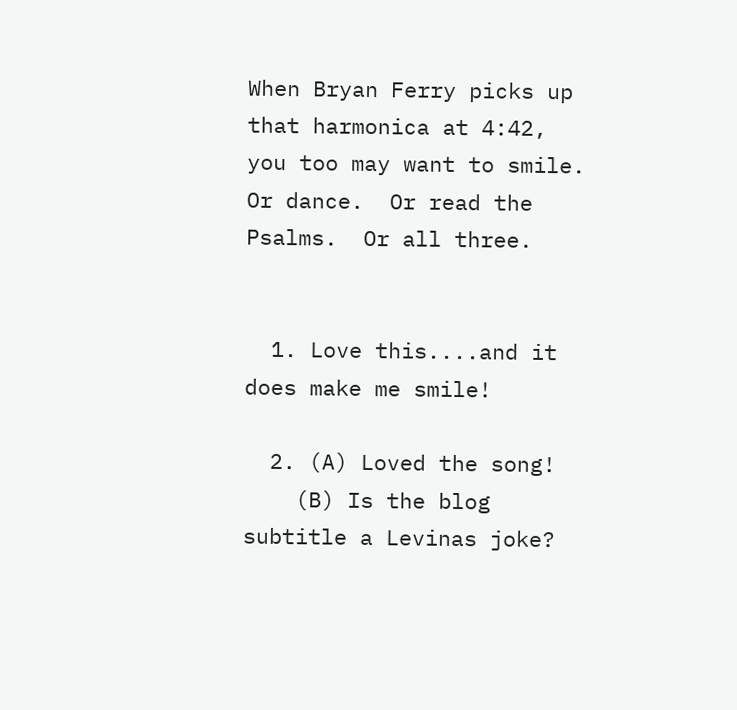When Bryan Ferry picks up that harmonica at 4:42, you too may want to smile.  Or dance.  Or read the Psalms.  Or all three.


  1. Love this....and it does make me smile!

  2. (A) Loved the song!
    (B) Is the blog subtitle a Levinas joke?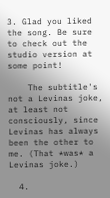3. Glad you liked the song. Be sure to check out the studio version at some point!

    The subtitle's not a Levinas joke, at least not consciously, since Levinas has always been the other to me. (That *was* a Levinas joke.)

  4.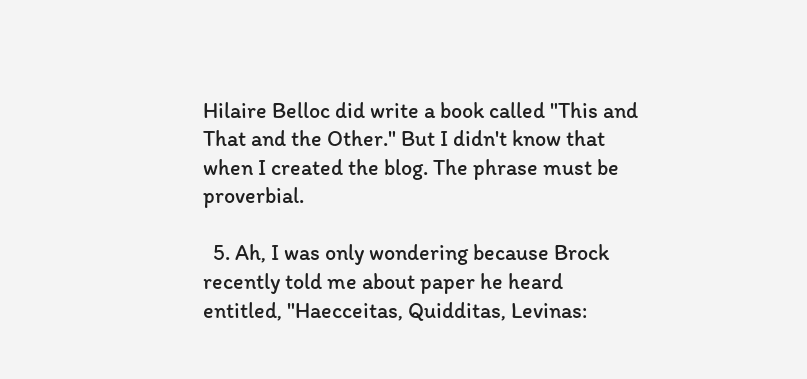Hilaire Belloc did write a book called "This and That and the Other." But I didn't know that when I created the blog. The phrase must be proverbial.

  5. Ah, I was only wondering because Brock recently told me about paper he heard entitled, "Haecceitas, Quidditas, Levinas: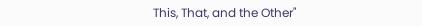This, That, and the Other"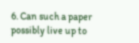6. Can such a paper possibly live up to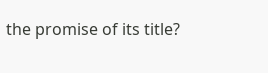the promise of its title?